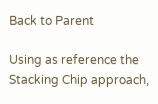Back to Parent

Using as reference the Stacking Chip approach,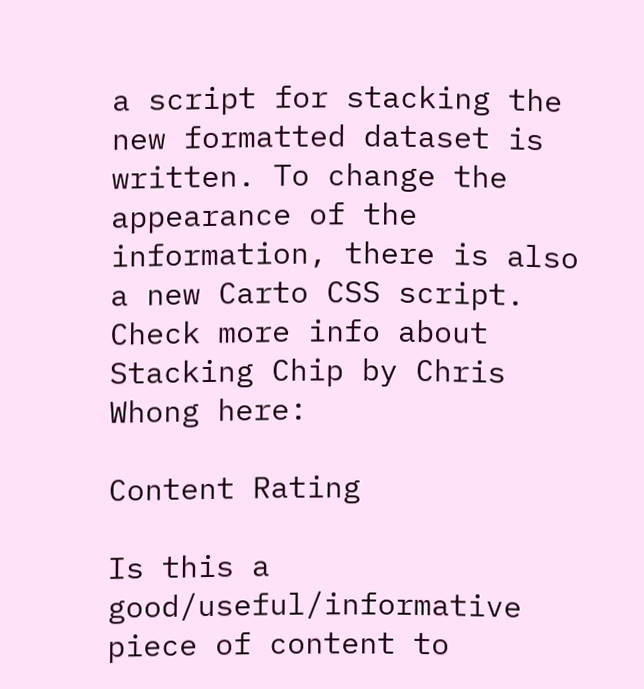a script for stacking the new formatted dataset is written. To change the appearance of the information, there is also a new Carto CSS script. Check more info about Stacking Chip by Chris Whong here:

Content Rating

Is this a good/useful/informative piece of content to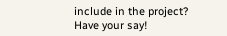include in the project? Have your say!